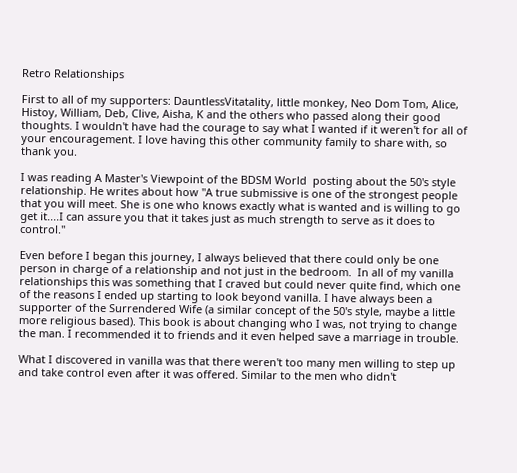Retro Relationships

First to all of my supporters: DauntlessVitatality, little monkey, Neo Dom Tom, Alice, Histoy, William, Deb, Clive, Aisha, K and the others who passed along their good thoughts. I wouldn't have had the courage to say what I wanted if it weren't for all of your encouragement. I love having this other community family to share with, so thank you.

I was reading A Master's Viewpoint of the BDSM World  posting about the 50's style relationship. He writes about how "A true submissive is one of the strongest people that you will meet. She is one who knows exactly what is wanted and is willing to go get it....I can assure you that it takes just as much strength to serve as it does to control."

Even before I began this journey, I always believed that there could only be one person in charge of a relationship and not just in the bedroom.  In all of my vanilla relationships this was something that I craved but could never quite find, which one of the reasons I ended up starting to look beyond vanilla. I have always been a supporter of the Surrendered Wife (a similar concept of the 50's style, maybe a little more religious based). This book is about changing who I was, not trying to change the man. I recommended it to friends and it even helped save a marriage in trouble.

What I discovered in vanilla was that there weren't too many men willing to step up and take control even after it was offered. Similar to the men who didn't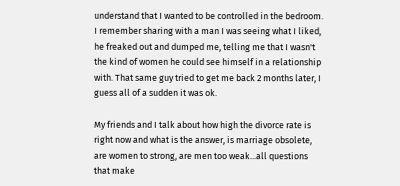understand that I wanted to be controlled in the bedroom. I remember sharing with a man I was seeing what I liked, he freaked out and dumped me, telling me that I wasn't the kind of women he could see himself in a relationship with. That same guy tried to get me back 2 months later, I guess all of a sudden it was ok.

My friends and I talk about how high the divorce rate is right now and what is the answer, is marriage obsolete, are women to strong, are men too weak...all questions that make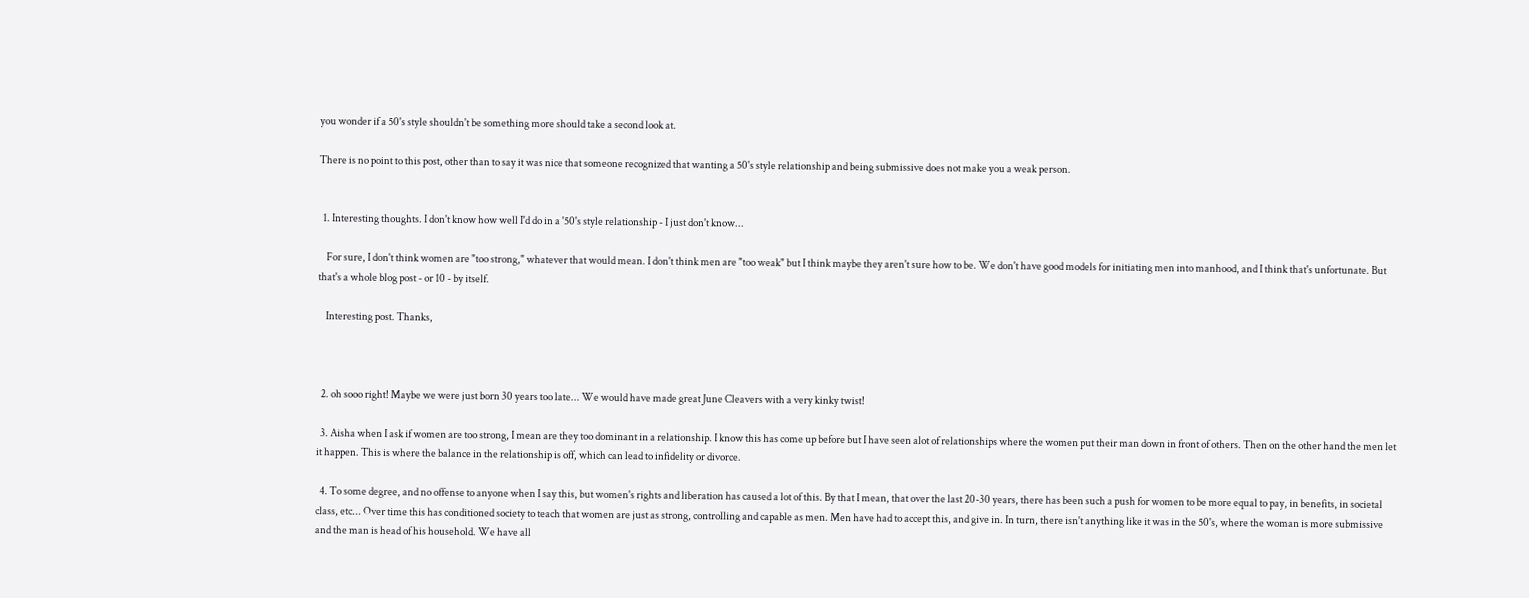you wonder if a 50's style shouldn't be something more should take a second look at.

There is no point to this post, other than to say it was nice that someone recognized that wanting a 50's style relationship and being submissive does not make you a weak person.


  1. Interesting thoughts. I don't know how well I'd do in a '50's style relationship - I just don't know...

    For sure, I don't think women are "too strong," whatever that would mean. I don't think men are "too weak" but I think maybe they aren't sure how to be. We don't have good models for initiating men into manhood, and I think that's unfortunate. But that's a whole blog post - or 10 - by itself.

    Interesting post. Thanks,



  2. oh sooo right! Maybe we were just born 30 years too late... We would have made great June Cleavers with a very kinky twist!

  3. Aisha when I ask if women are too strong, I mean are they too dominant in a relationship. I know this has come up before but I have seen alot of relationships where the women put their man down in front of others. Then on the other hand the men let it happen. This is where the balance in the relationship is off, which can lead to infidelity or divorce.

  4. To some degree, and no offense to anyone when I say this, but women's rights and liberation has caused a lot of this. By that I mean, that over the last 20-30 years, there has been such a push for women to be more equal to pay, in benefits, in societal class, etc... Over time this has conditioned society to teach that women are just as strong, controlling and capable as men. Men have had to accept this, and give in. In turn, there isn't anything like it was in the 50's, where the woman is more submissive and the man is head of his household. We have all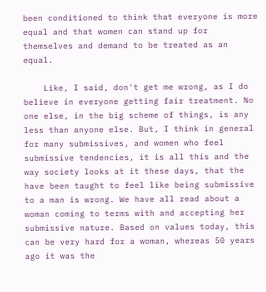been conditioned to think that everyone is more equal and that women can stand up for themselves and demand to be treated as an equal.

    Like, I said, don't get me wrong, as I do believe in everyone getting fair treatment. No one else, in the big scheme of things, is any less than anyone else. But, I think in general for many submissives, and women who feel submissive tendencies, it is all this and the way society looks at it these days, that the have been taught to feel like being submissive to a man is wrong. We have all read about a woman coming to terms with and accepting her submissive nature. Based on values today, this can be very hard for a woman, whereas 50 years ago it was the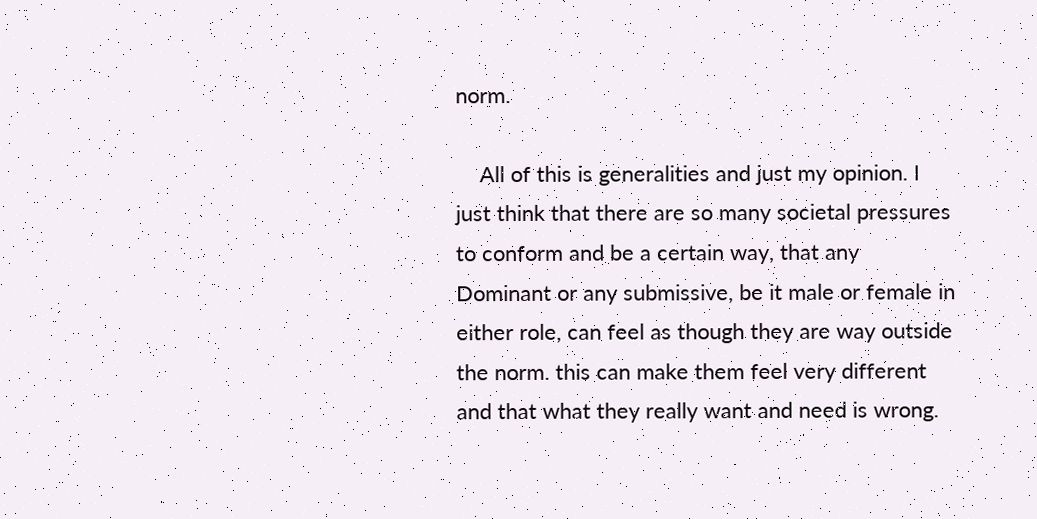norm.

    All of this is generalities and just my opinion. I just think that there are so many societal pressures to conform and be a certain way, that any Dominant or any submissive, be it male or female in either role, can feel as though they are way outside the norm. this can make them feel very different and that what they really want and need is wrong.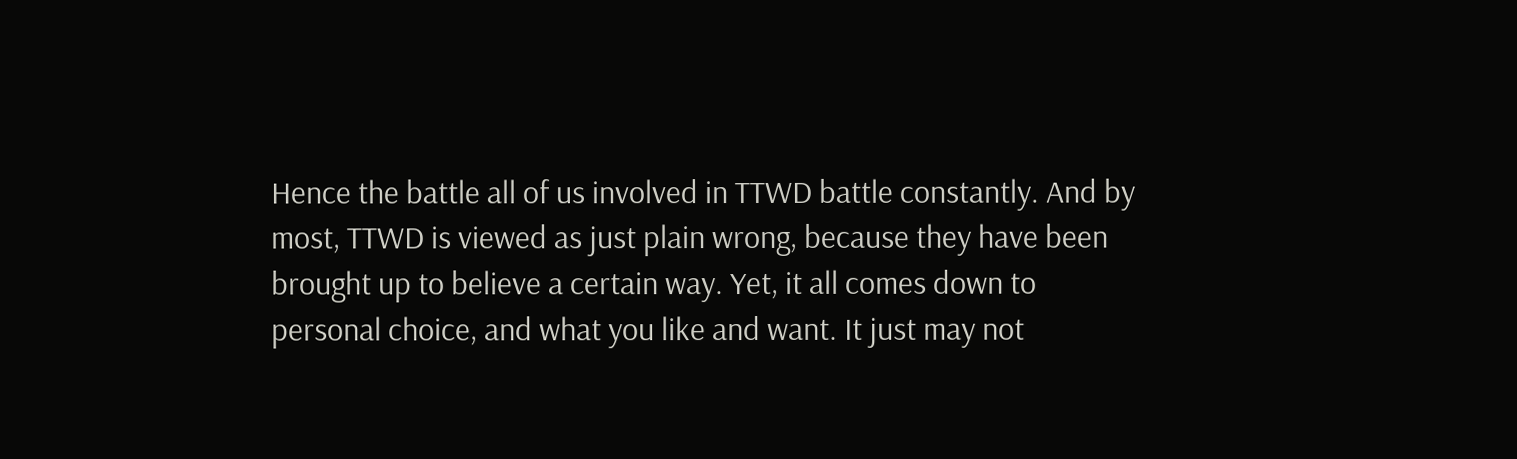Hence the battle all of us involved in TTWD battle constantly. And by most, TTWD is viewed as just plain wrong, because they have been brought up to believe a certain way. Yet, it all comes down to personal choice, and what you like and want. It just may not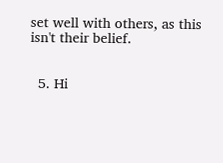set well with others, as this isn't their belief.


  5. Hi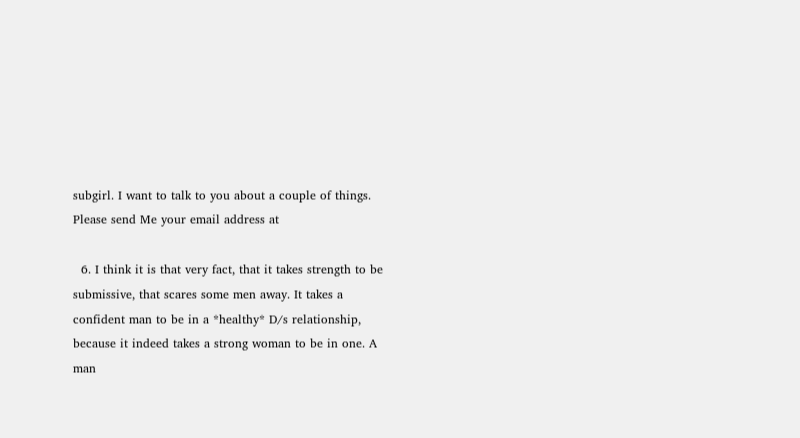subgirl. I want to talk to you about a couple of things. Please send Me your email address at

  6. I think it is that very fact, that it takes strength to be submissive, that scares some men away. It takes a confident man to be in a *healthy* D/s relationship, because it indeed takes a strong woman to be in one. A man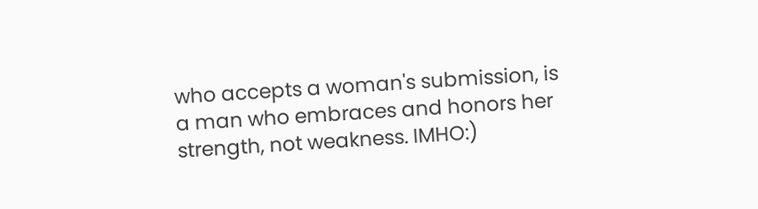who accepts a woman's submission, is a man who embraces and honors her strength, not weakness. IMHO:)